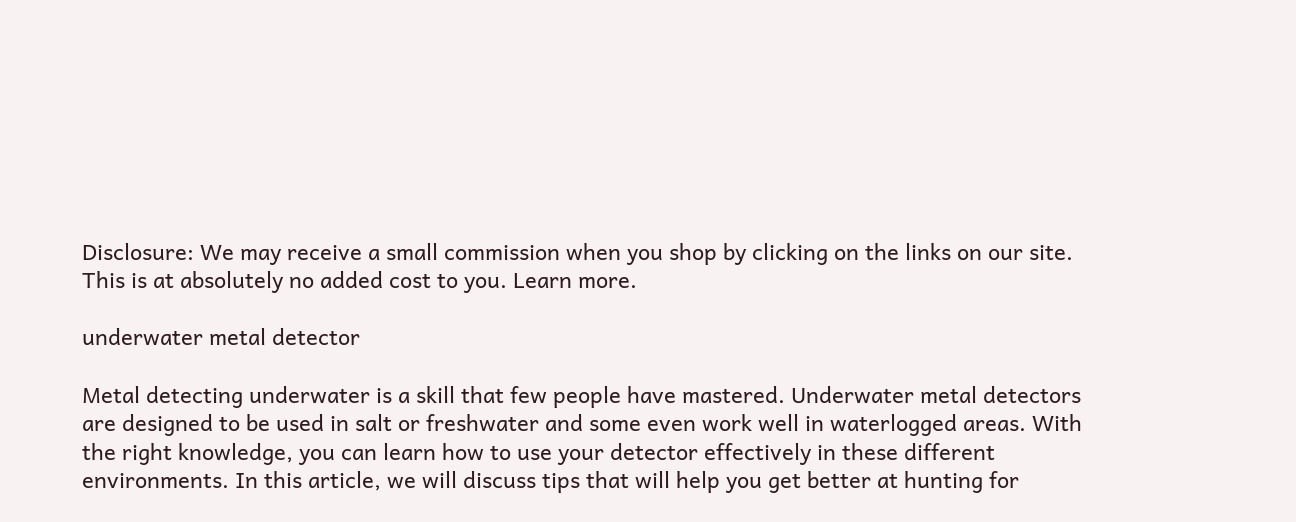Disclosure: We may receive a small commission when you shop by clicking on the links on our site. This is at absolutely no added cost to you. Learn more.

underwater metal detector

Metal detecting underwater is a skill that few people have mastered. Underwater metal detectors are designed to be used in salt or freshwater and some even work well in waterlogged areas. With the right knowledge, you can learn how to use your detector effectively in these different environments. In this article, we will discuss tips that will help you get better at hunting for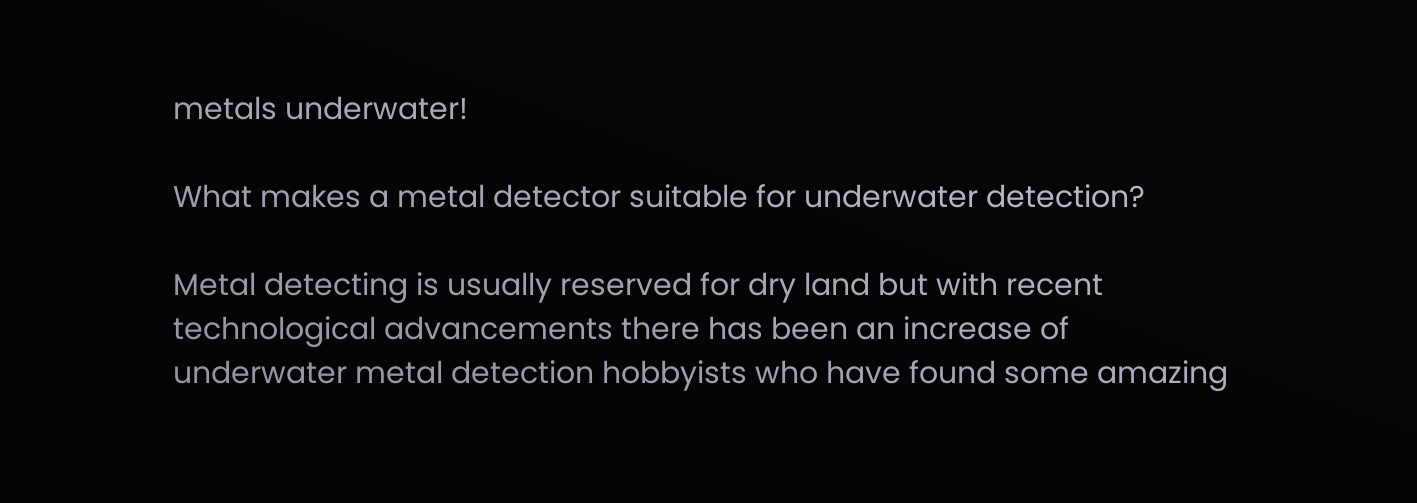metals underwater!

What makes a metal detector suitable for underwater detection?

Metal detecting is usually reserved for dry land but with recent technological advancements there has been an increase of underwater metal detection hobbyists who have found some amazing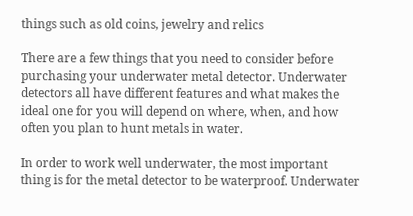things such as old coins, jewelry and relics

There are a few things that you need to consider before purchasing your underwater metal detector. Underwater detectors all have different features and what makes the ideal one for you will depend on where, when, and how often you plan to hunt metals in water.

In order to work well underwater, the most important thing is for the metal detector to be waterproof. Underwater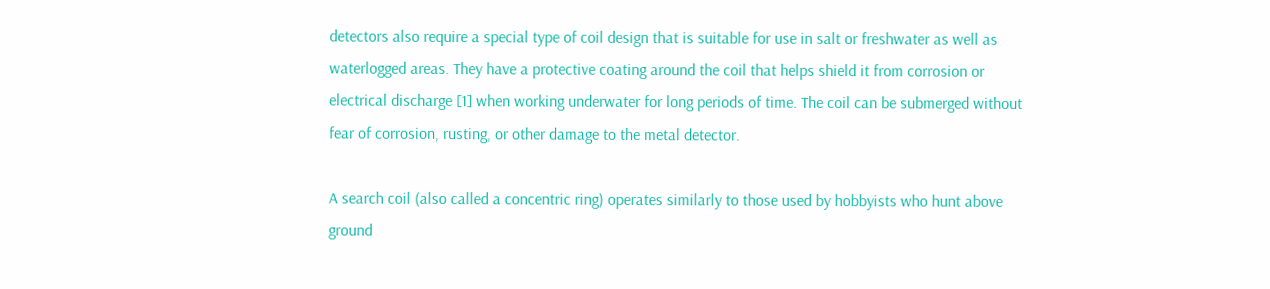detectors also require a special type of coil design that is suitable for use in salt or freshwater as well as waterlogged areas. They have a protective coating around the coil that helps shield it from corrosion or electrical discharge [1] when working underwater for long periods of time. The coil can be submerged without fear of corrosion, rusting, or other damage to the metal detector.

A search coil (also called a concentric ring) operates similarly to those used by hobbyists who hunt above ground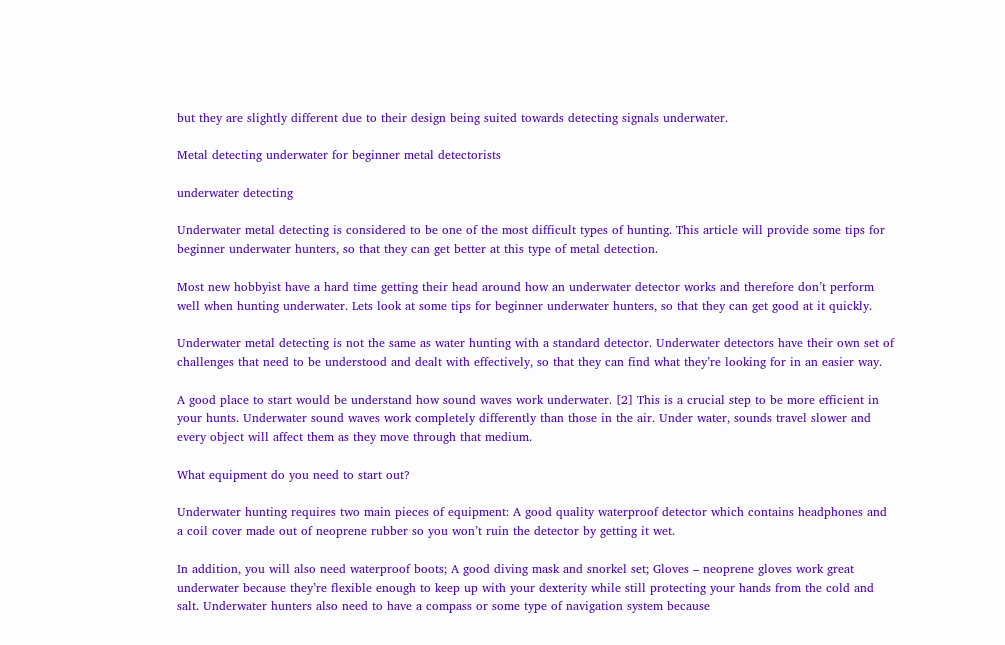but they are slightly different due to their design being suited towards detecting signals underwater.

Metal detecting underwater for beginner metal detectorists

underwater detecting

Underwater metal detecting is considered to be one of the most difficult types of hunting. This article will provide some tips for beginner underwater hunters, so that they can get better at this type of metal detection.

Most new hobbyist have a hard time getting their head around how an underwater detector works and therefore don’t perform well when hunting underwater. Lets look at some tips for beginner underwater hunters, so that they can get good at it quickly.

Underwater metal detecting is not the same as water hunting with a standard detector. Underwater detectors have their own set of challenges that need to be understood and dealt with effectively, so that they can find what they’re looking for in an easier way.

A good place to start would be understand how sound waves work underwater. [2] This is a crucial step to be more efficient in your hunts. Underwater sound waves work completely differently than those in the air. Under water, sounds travel slower and every object will affect them as they move through that medium.

What equipment do you need to start out?

Underwater hunting requires two main pieces of equipment: A good quality waterproof detector which contains headphones and a coil cover made out of neoprene rubber so you won’t ruin the detector by getting it wet.

In addition, you will also need waterproof boots; A good diving mask and snorkel set; Gloves – neoprene gloves work great underwater because they’re flexible enough to keep up with your dexterity while still protecting your hands from the cold and salt. Underwater hunters also need to have a compass or some type of navigation system because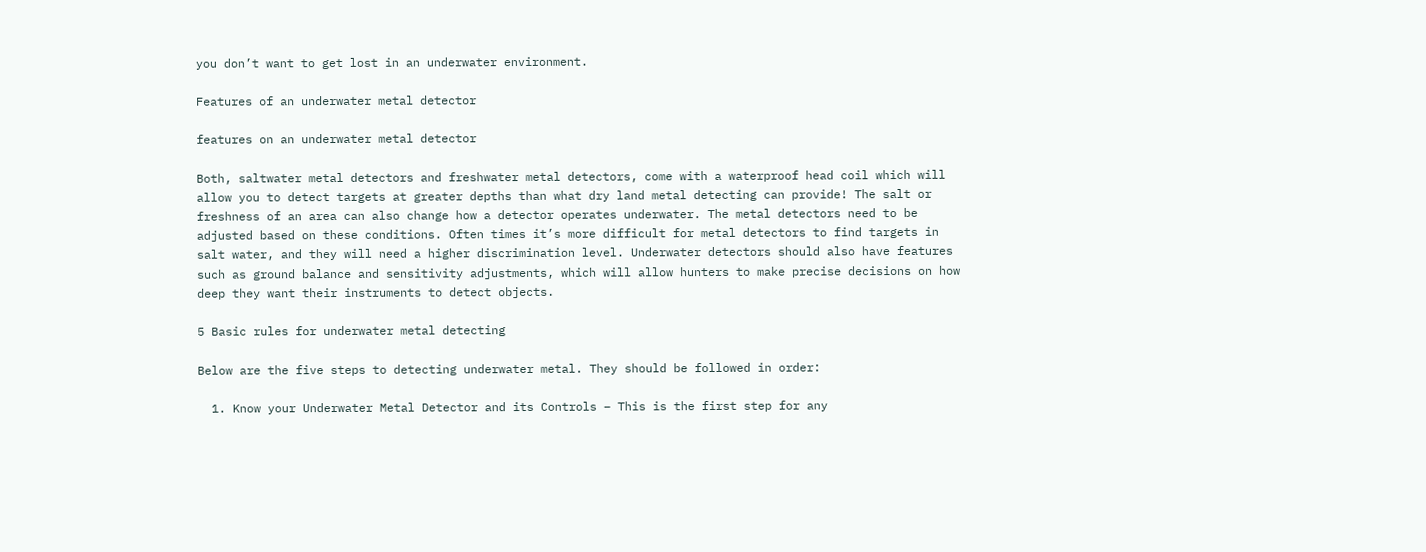you don’t want to get lost in an underwater environment.

Features of an underwater metal detector

features on an underwater metal detector

Both, saltwater metal detectors and freshwater metal detectors, come with a waterproof head coil which will allow you to detect targets at greater depths than what dry land metal detecting can provide! The salt or freshness of an area can also change how a detector operates underwater. The metal detectors need to be adjusted based on these conditions. Often times it’s more difficult for metal detectors to find targets in salt water, and they will need a higher discrimination level. Underwater detectors should also have features such as ground balance and sensitivity adjustments, which will allow hunters to make precise decisions on how deep they want their instruments to detect objects.

5 Basic rules for underwater metal detecting

Below are the five steps to detecting underwater metal. They should be followed in order:

  1. Know your Underwater Metal Detector and its Controls – This is the first step for any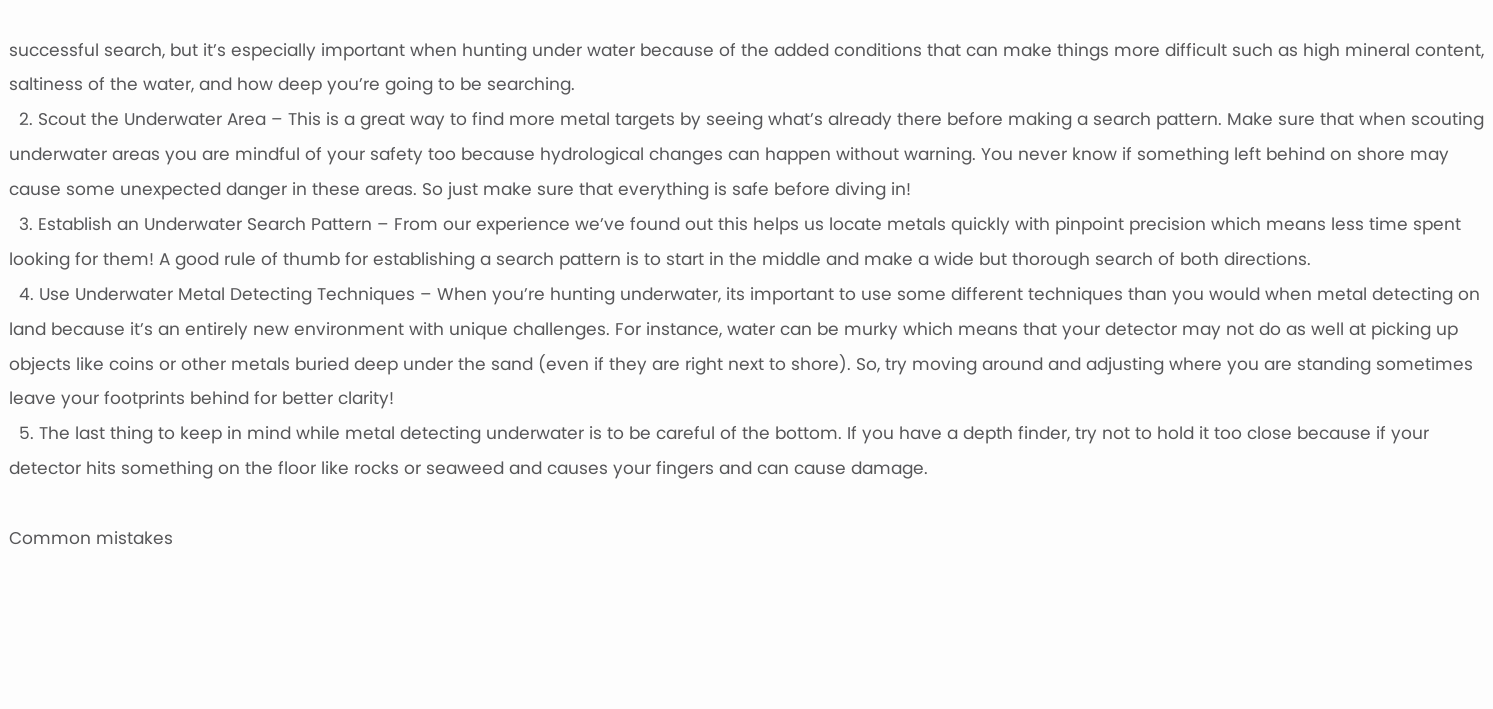successful search, but it’s especially important when hunting under water because of the added conditions that can make things more difficult such as high mineral content, saltiness of the water, and how deep you’re going to be searching.
  2. Scout the Underwater Area – This is a great way to find more metal targets by seeing what’s already there before making a search pattern. Make sure that when scouting underwater areas you are mindful of your safety too because hydrological changes can happen without warning. You never know if something left behind on shore may cause some unexpected danger in these areas. So just make sure that everything is safe before diving in!
  3. Establish an Underwater Search Pattern – From our experience we’ve found out this helps us locate metals quickly with pinpoint precision which means less time spent looking for them! A good rule of thumb for establishing a search pattern is to start in the middle and make a wide but thorough search of both directions.
  4. Use Underwater Metal Detecting Techniques – When you’re hunting underwater, its important to use some different techniques than you would when metal detecting on land because it’s an entirely new environment with unique challenges. For instance, water can be murky which means that your detector may not do as well at picking up objects like coins or other metals buried deep under the sand (even if they are right next to shore). So, try moving around and adjusting where you are standing sometimes leave your footprints behind for better clarity!
  5. The last thing to keep in mind while metal detecting underwater is to be careful of the bottom. If you have a depth finder, try not to hold it too close because if your detector hits something on the floor like rocks or seaweed and causes your fingers and can cause damage.

Common mistakes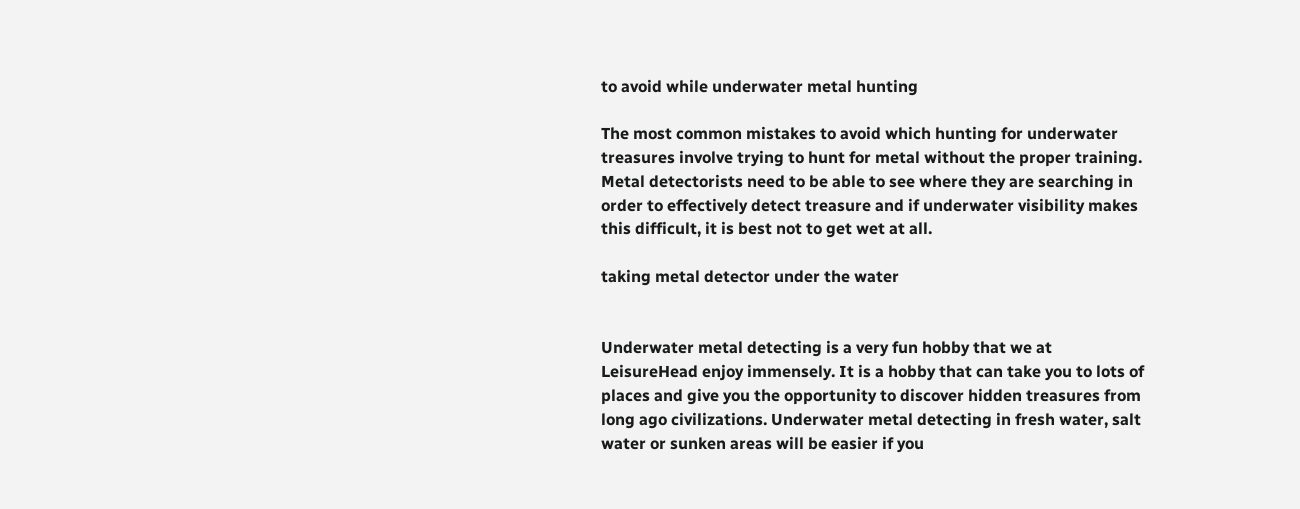to avoid while underwater metal hunting

The most common mistakes to avoid which hunting for underwater treasures involve trying to hunt for metal without the proper training. Metal detectorists need to be able to see where they are searching in order to effectively detect treasure and if underwater visibility makes this difficult, it is best not to get wet at all.

taking metal detector under the water


Underwater metal detecting is a very fun hobby that we at LeisureHead enjoy immensely. It is a hobby that can take you to lots of places and give you the opportunity to discover hidden treasures from long ago civilizations. Underwater metal detecting in fresh water, salt water or sunken areas will be easier if you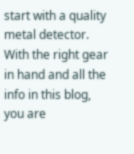start with a quality metal detector. With the right gear in hand and all the info in this blog, you are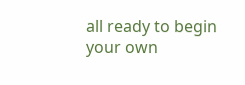all ready to begin your own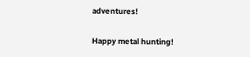adventures!

Happy metal hunting!